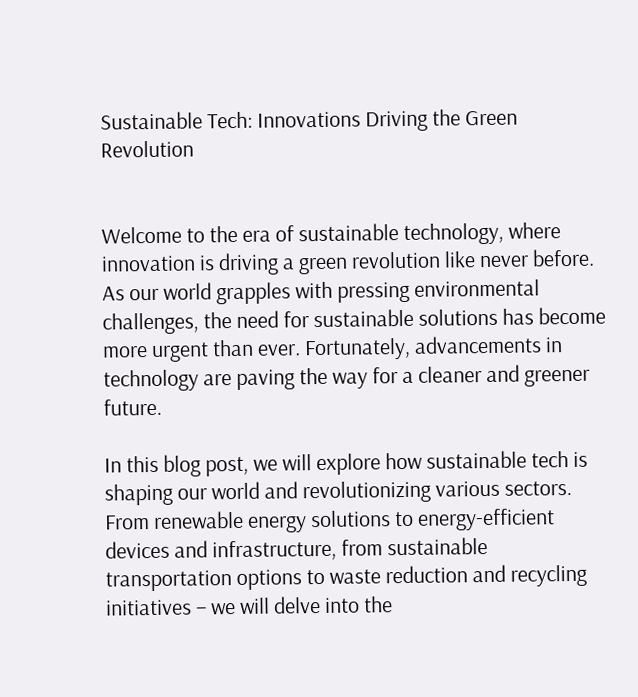Sustainable Tech: Innovations Driving the Green Revolution


Welcome to the era of sustainable technology, where innovation is driving a green revolution like never before. As our world grapples with pressing environmental challenges, the need for sustainable solutions has become more urgent than ever. Fortunately, advancements in technology are paving the way for a cleaner and greener future.

In this blog post, we will explore how sustainable tech is shaping our world and revolutionizing various sectors. From renewable energy solutions to energy-efficient devices and infrastructure, from sustainable transportation options to waste reduction and recycling initiatives – we will delve into the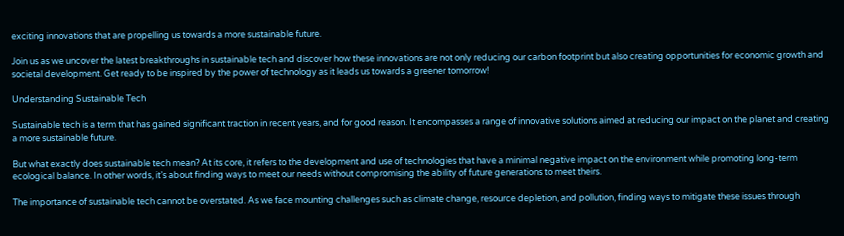exciting innovations that are propelling us towards a more sustainable future.

Join us as we uncover the latest breakthroughs in sustainable tech and discover how these innovations are not only reducing our carbon footprint but also creating opportunities for economic growth and societal development. Get ready to be inspired by the power of technology as it leads us towards a greener tomorrow!

Understanding Sustainable Tech

Sustainable tech is a term that has gained significant traction in recent years, and for good reason. It encompasses a range of innovative solutions aimed at reducing our impact on the planet and creating a more sustainable future.

But what exactly does sustainable tech mean? At its core, it refers to the development and use of technologies that have a minimal negative impact on the environment while promoting long-term ecological balance. In other words, it’s about finding ways to meet our needs without compromising the ability of future generations to meet theirs.

The importance of sustainable tech cannot be overstated. As we face mounting challenges such as climate change, resource depletion, and pollution, finding ways to mitigate these issues through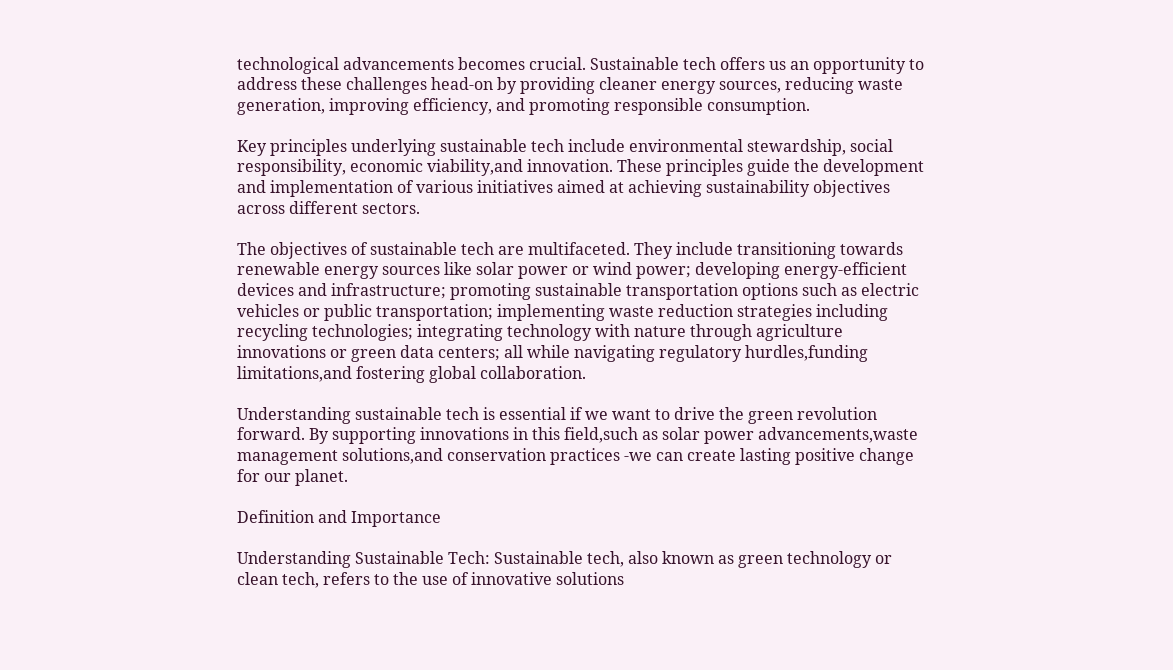technological advancements becomes crucial. Sustainable tech offers us an opportunity to address these challenges head-on by providing cleaner energy sources, reducing waste generation, improving efficiency, and promoting responsible consumption.

Key principles underlying sustainable tech include environmental stewardship, social responsibility, economic viability,and innovation. These principles guide the development and implementation of various initiatives aimed at achieving sustainability objectives across different sectors.

The objectives of sustainable tech are multifaceted. They include transitioning towards renewable energy sources like solar power or wind power; developing energy-efficient devices and infrastructure; promoting sustainable transportation options such as electric vehicles or public transportation; implementing waste reduction strategies including recycling technologies; integrating technology with nature through agriculture innovations or green data centers; all while navigating regulatory hurdles,funding limitations,and fostering global collaboration.

Understanding sustainable tech is essential if we want to drive the green revolution forward. By supporting innovations in this field,such as solar power advancements,waste management solutions,and conservation practices -we can create lasting positive change for our planet.

Definition and Importance

Understanding Sustainable Tech: Sustainable tech, also known as green technology or clean tech, refers to the use of innovative solutions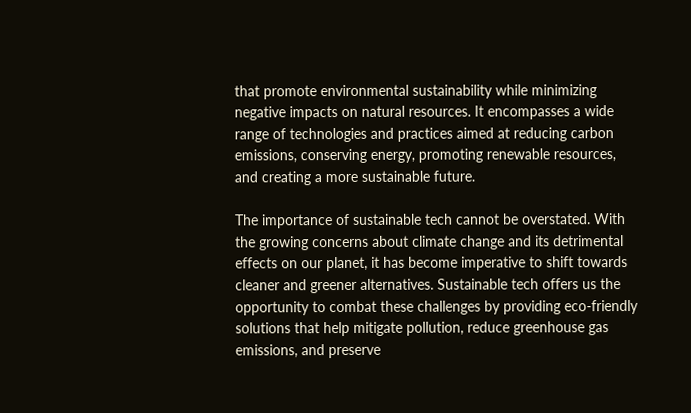that promote environmental sustainability while minimizing negative impacts on natural resources. It encompasses a wide range of technologies and practices aimed at reducing carbon emissions, conserving energy, promoting renewable resources, and creating a more sustainable future.

The importance of sustainable tech cannot be overstated. With the growing concerns about climate change and its detrimental effects on our planet, it has become imperative to shift towards cleaner and greener alternatives. Sustainable tech offers us the opportunity to combat these challenges by providing eco-friendly solutions that help mitigate pollution, reduce greenhouse gas emissions, and preserve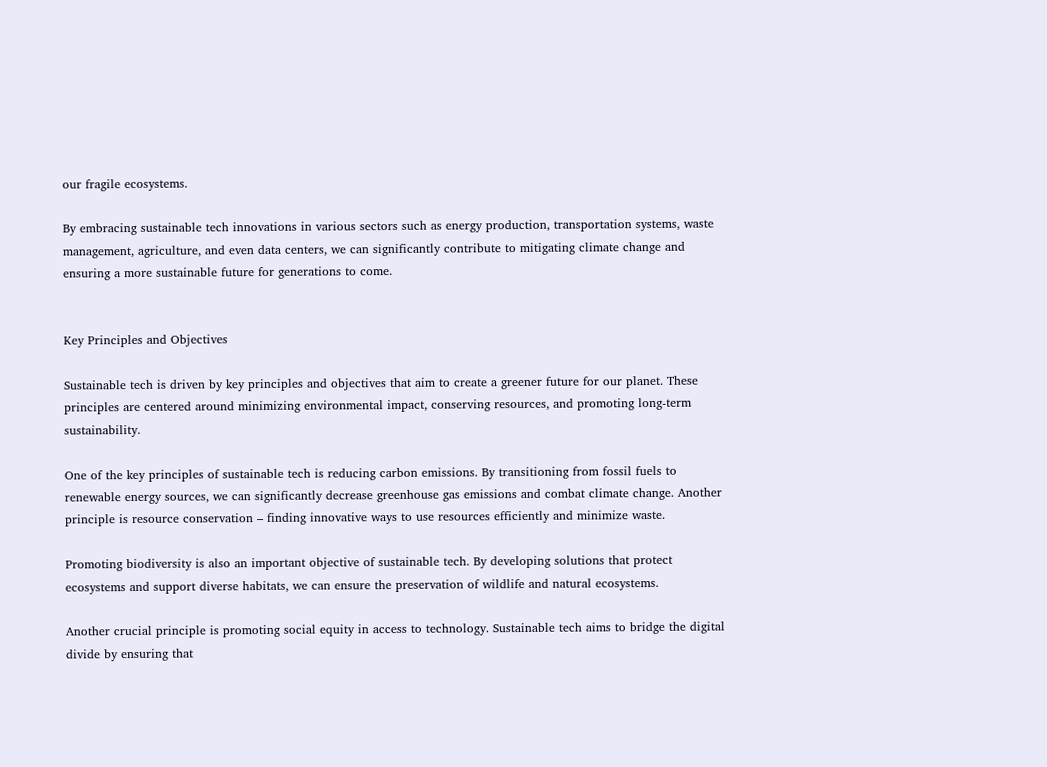our fragile ecosystems.

By embracing sustainable tech innovations in various sectors such as energy production, transportation systems, waste management, agriculture, and even data centers, we can significantly contribute to mitigating climate change and ensuring a more sustainable future for generations to come.


Key Principles and Objectives

Sustainable tech is driven by key principles and objectives that aim to create a greener future for our planet. These principles are centered around minimizing environmental impact, conserving resources, and promoting long-term sustainability.

One of the key principles of sustainable tech is reducing carbon emissions. By transitioning from fossil fuels to renewable energy sources, we can significantly decrease greenhouse gas emissions and combat climate change. Another principle is resource conservation – finding innovative ways to use resources efficiently and minimize waste.

Promoting biodiversity is also an important objective of sustainable tech. By developing solutions that protect ecosystems and support diverse habitats, we can ensure the preservation of wildlife and natural ecosystems.

Another crucial principle is promoting social equity in access to technology. Sustainable tech aims to bridge the digital divide by ensuring that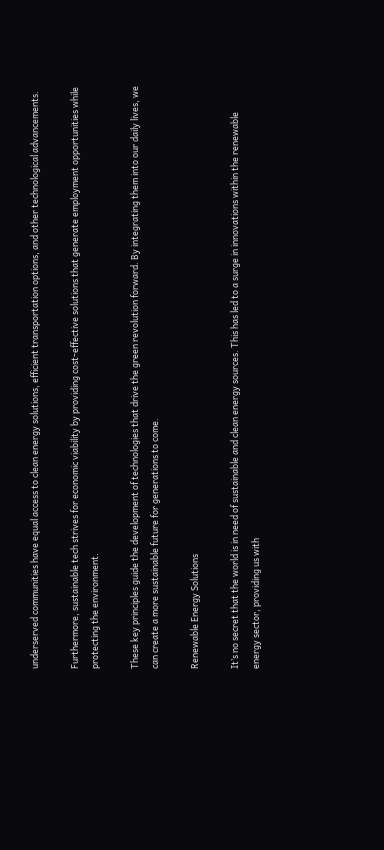underserved communities have equal access to clean energy solutions, efficient transportation options, and other technological advancements.

Furthermore, sustainable tech strives for economic viability by providing cost-effective solutions that generate employment opportunities while protecting the environment.

These key principles guide the development of technologies that drive the green revolution forward. By integrating them into our daily lives, we can create a more sustainable future for generations to come.

Renewable Energy Solutions

It’s no secret that the world is in need of sustainable and clean energy sources. This has led to a surge in innovations within the renewable energy sector, providing us with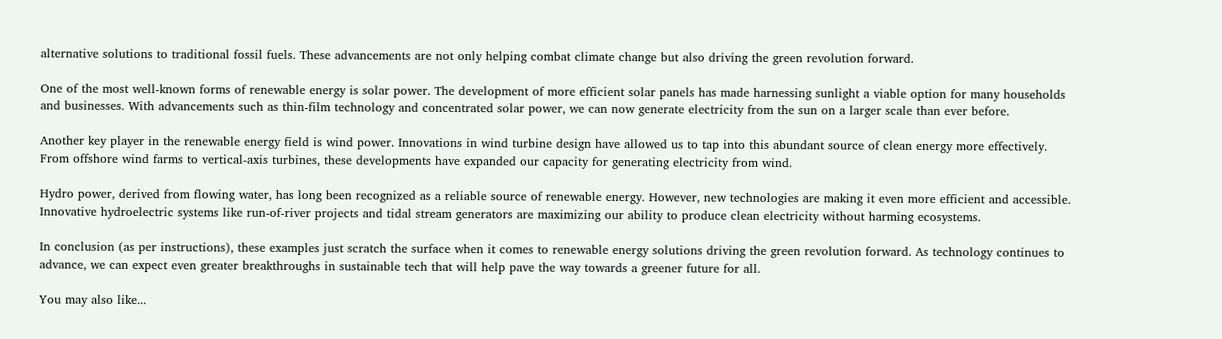alternative solutions to traditional fossil fuels. These advancements are not only helping combat climate change but also driving the green revolution forward.

One of the most well-known forms of renewable energy is solar power. The development of more efficient solar panels has made harnessing sunlight a viable option for many households and businesses. With advancements such as thin-film technology and concentrated solar power, we can now generate electricity from the sun on a larger scale than ever before.

Another key player in the renewable energy field is wind power. Innovations in wind turbine design have allowed us to tap into this abundant source of clean energy more effectively. From offshore wind farms to vertical-axis turbines, these developments have expanded our capacity for generating electricity from wind.

Hydro power, derived from flowing water, has long been recognized as a reliable source of renewable energy. However, new technologies are making it even more efficient and accessible. Innovative hydroelectric systems like run-of-river projects and tidal stream generators are maximizing our ability to produce clean electricity without harming ecosystems.

In conclusion (as per instructions), these examples just scratch the surface when it comes to renewable energy solutions driving the green revolution forward. As technology continues to advance, we can expect even greater breakthroughs in sustainable tech that will help pave the way towards a greener future for all.

You may also like...